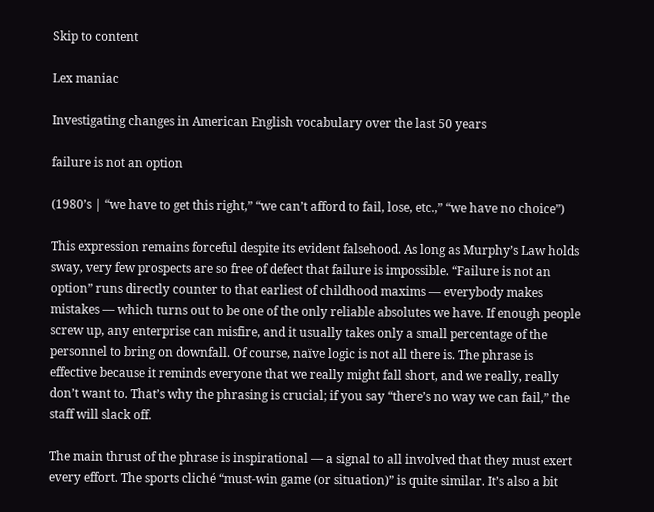Skip to content

Lex maniac

Investigating changes in American English vocabulary over the last 50 years

failure is not an option

(1980’s | “we have to get this right,” “we can’t afford to fail, lose, etc.,” “we have no choice”)

This expression remains forceful despite its evident falsehood. As long as Murphy’s Law holds sway, very few prospects are so free of defect that failure is impossible. “Failure is not an option” runs directly counter to that earliest of childhood maxims — everybody makes mistakes — which turns out to be one of the only reliable absolutes we have. If enough people screw up, any enterprise can misfire, and it usually takes only a small percentage of the personnel to bring on downfall. Of course, naïve logic is not all there is. The phrase is effective because it reminds everyone that we really might fall short, and we really, really don’t want to. That’s why the phrasing is crucial; if you say “there’s no way we can fail,” the staff will slack off.

The main thrust of the phrase is inspirational — a signal to all involved that they must exert every effort. The sports cliché “must-win game (or situation)” is quite similar. It’s also a bit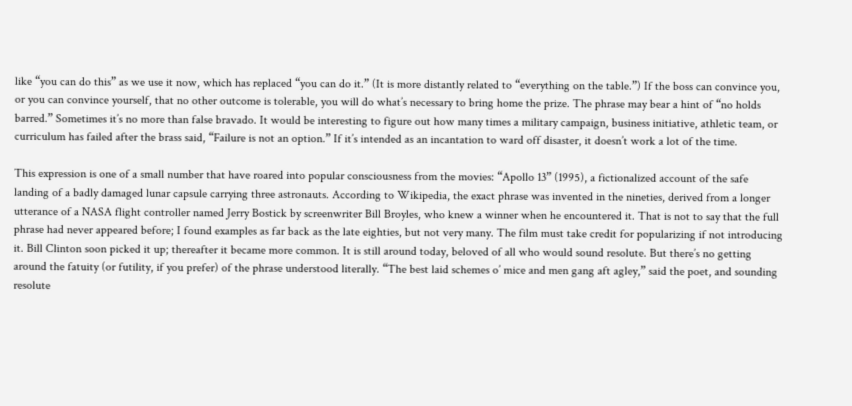like “you can do this” as we use it now, which has replaced “you can do it.” (It is more distantly related to “everything on the table.”) If the boss can convince you, or you can convince yourself, that no other outcome is tolerable, you will do what’s necessary to bring home the prize. The phrase may bear a hint of “no holds barred.” Sometimes it’s no more than false bravado. It would be interesting to figure out how many times a military campaign, business initiative, athletic team, or curriculum has failed after the brass said, “Failure is not an option.” If it’s intended as an incantation to ward off disaster, it doesn’t work a lot of the time.

This expression is one of a small number that have roared into popular consciousness from the movies: “Apollo 13” (1995), a fictionalized account of the safe landing of a badly damaged lunar capsule carrying three astronauts. According to Wikipedia, the exact phrase was invented in the nineties, derived from a longer utterance of a NASA flight controller named Jerry Bostick by screenwriter Bill Broyles, who knew a winner when he encountered it. That is not to say that the full phrase had never appeared before; I found examples as far back as the late eighties, but not very many. The film must take credit for popularizing if not introducing it. Bill Clinton soon picked it up; thereafter it became more common. It is still around today, beloved of all who would sound resolute. But there’s no getting around the fatuity (or futility, if you prefer) of the phrase understood literally. “The best laid schemes o’ mice and men gang aft agley,” said the poet, and sounding resolute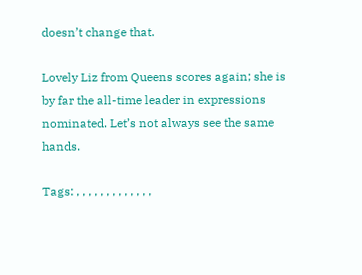doesn’t change that.

Lovely Liz from Queens scores again; she is by far the all-time leader in expressions nominated. Let’s not always see the same hands.

Tags: , , , , , , , , , , , , ,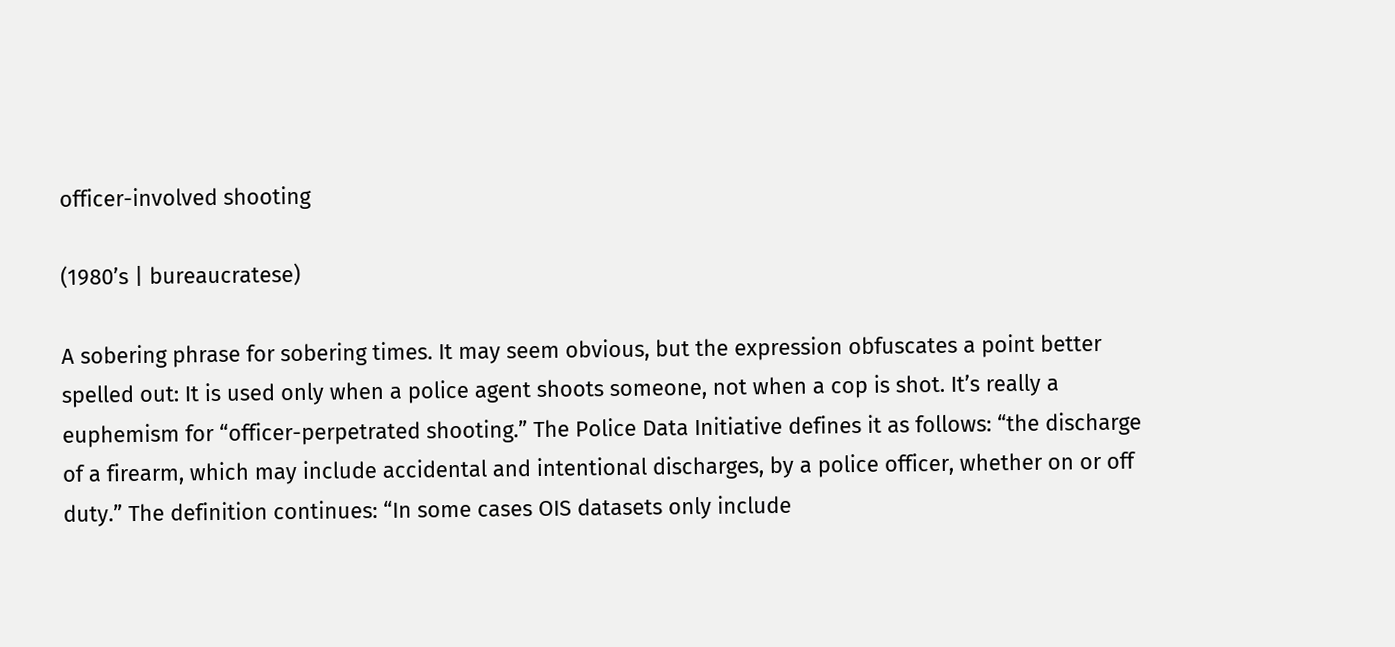officer-involved shooting

(1980’s | bureaucratese)

A sobering phrase for sobering times. It may seem obvious, but the expression obfuscates a point better spelled out: It is used only when a police agent shoots someone, not when a cop is shot. It’s really a euphemism for “officer-perpetrated shooting.” The Police Data Initiative defines it as follows: “the discharge of a firearm, which may include accidental and intentional discharges, by a police officer, whether on or off duty.” The definition continues: “In some cases OIS datasets only include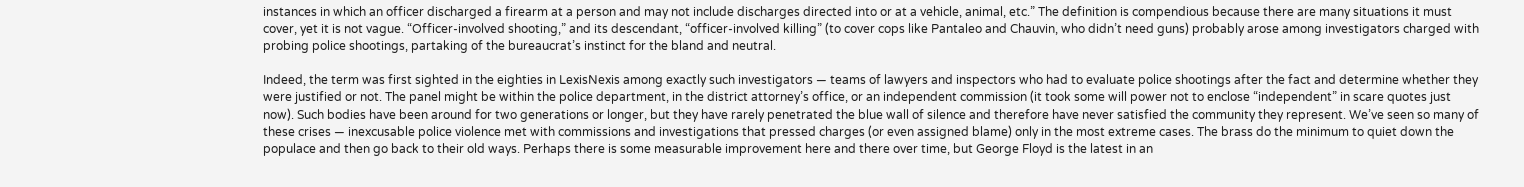instances in which an officer discharged a firearm at a person and may not include discharges directed into or at a vehicle, animal, etc.” The definition is compendious because there are many situations it must cover, yet it is not vague. “Officer-involved shooting,” and its descendant, “officer-involved killing” (to cover cops like Pantaleo and Chauvin, who didn’t need guns) probably arose among investigators charged with probing police shootings, partaking of the bureaucrat’s instinct for the bland and neutral.

Indeed, the term was first sighted in the eighties in LexisNexis among exactly such investigators — teams of lawyers and inspectors who had to evaluate police shootings after the fact and determine whether they were justified or not. The panel might be within the police department, in the district attorney’s office, or an independent commission (it took some will power not to enclose “independent” in scare quotes just now). Such bodies have been around for two generations or longer, but they have rarely penetrated the blue wall of silence and therefore have never satisfied the community they represent. We’ve seen so many of these crises — inexcusable police violence met with commissions and investigations that pressed charges (or even assigned blame) only in the most extreme cases. The brass do the minimum to quiet down the populace and then go back to their old ways. Perhaps there is some measurable improvement here and there over time, but George Floyd is the latest in an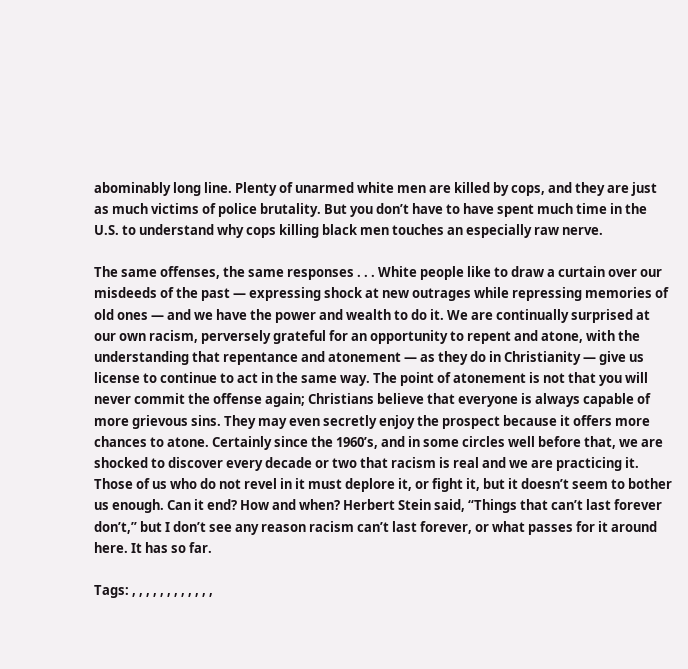abominably long line. Plenty of unarmed white men are killed by cops, and they are just as much victims of police brutality. But you don’t have to have spent much time in the U.S. to understand why cops killing black men touches an especially raw nerve.

The same offenses, the same responses . . . White people like to draw a curtain over our misdeeds of the past — expressing shock at new outrages while repressing memories of old ones — and we have the power and wealth to do it. We are continually surprised at our own racism, perversely grateful for an opportunity to repent and atone, with the understanding that repentance and atonement — as they do in Christianity — give us license to continue to act in the same way. The point of atonement is not that you will never commit the offense again; Christians believe that everyone is always capable of more grievous sins. They may even secretly enjoy the prospect because it offers more chances to atone. Certainly since the 1960’s, and in some circles well before that, we are shocked to discover every decade or two that racism is real and we are practicing it. Those of us who do not revel in it must deplore it, or fight it, but it doesn’t seem to bother us enough. Can it end? How and when? Herbert Stein said, “Things that can’t last forever don’t,” but I don’t see any reason racism can’t last forever, or what passes for it around here. It has so far.

Tags: , , , , , , , , , , , ,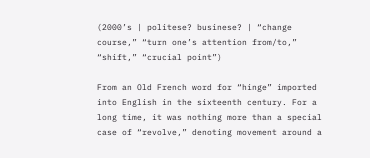(2000’s | politese? businese? | “change course,” “turn one’s attention from/to,” “shift,” “crucial point”)

From an Old French word for “hinge” imported into English in the sixteenth century. For a long time, it was nothing more than a special case of “revolve,” denoting movement around a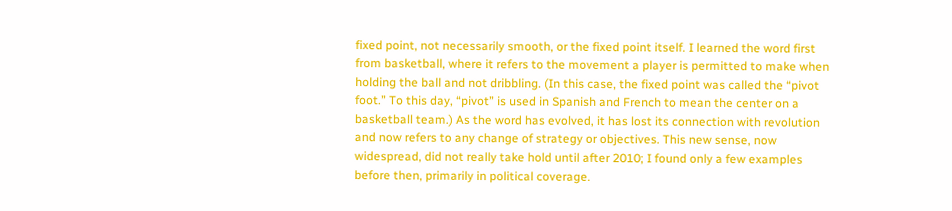fixed point, not necessarily smooth, or the fixed point itself. I learned the word first from basketball, where it refers to the movement a player is permitted to make when holding the ball and not dribbling. (In this case, the fixed point was called the “pivot foot.” To this day, “pivot” is used in Spanish and French to mean the center on a basketball team.) As the word has evolved, it has lost its connection with revolution and now refers to any change of strategy or objectives. This new sense, now widespread, did not really take hold until after 2010; I found only a few examples before then, primarily in political coverage.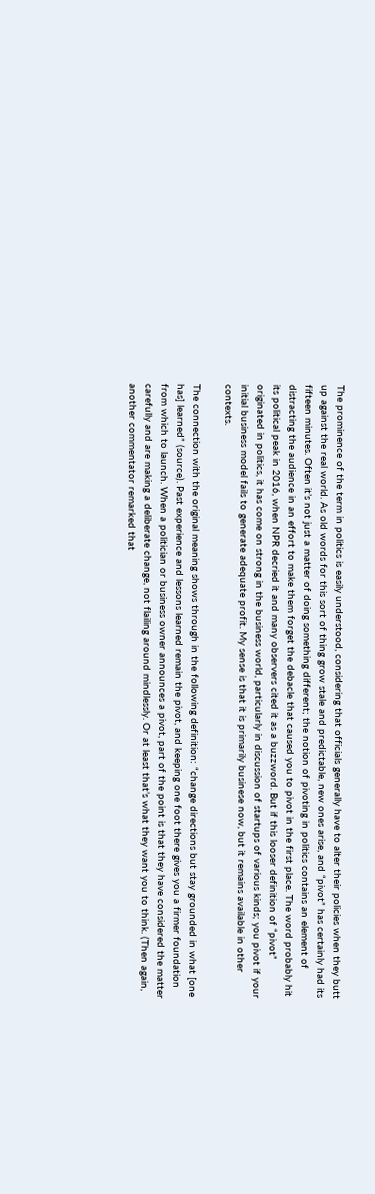The prominence of the term in politics is easily understood, considering that officials generally have to alter their policies when they butt up against the real world. As old words for this sort of thing grow stale and predictable, new ones arise, and “pivot” has certainly had its fifteen minutes. Often it’s not just a matter of doing something different; the notion of pivoting in politics contains an element of distracting the audience in an effort to make them forget the debacle that caused you to pivot in the first place. The word probably hit its political peak in 2016, when NPR decried it and many observers cited it as a buzzword. But if this looser definition of “pivot” originated in politics, it has come on strong in the business world, particularly in discussion of startups of various kinds; you pivot if your initial business model fails to generate adequate profit. My sense is that it is primarily businese now, but it remains available in other contexts.

The connection with the original meaning shows through in the following definition: “change directions but stay grounded in what [one has] learned” (source). Past experience and lessons learned remain the pivot, and keeping one foot there gives you a firmer foundation from which to launch. When a politician or business owner announces a pivot, part of the point is that they have considered the matter carefully and are making a deliberate change, not flailing around mindlessly. Or at least that’s what they want you to think. (Then again, another commentator remarked that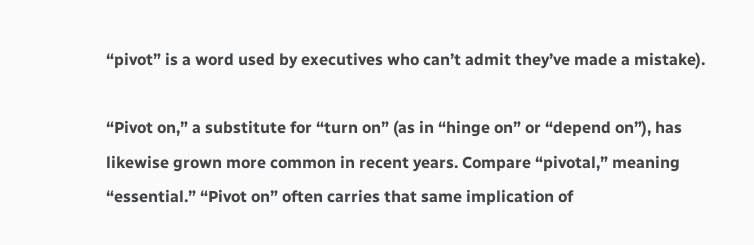“pivot” is a word used by executives who can’t admit they’ve made a mistake).

“Pivot on,” a substitute for “turn on” (as in “hinge on” or “depend on”), has likewise grown more common in recent years. Compare “pivotal,” meaning “essential.” “Pivot on” often carries that same implication of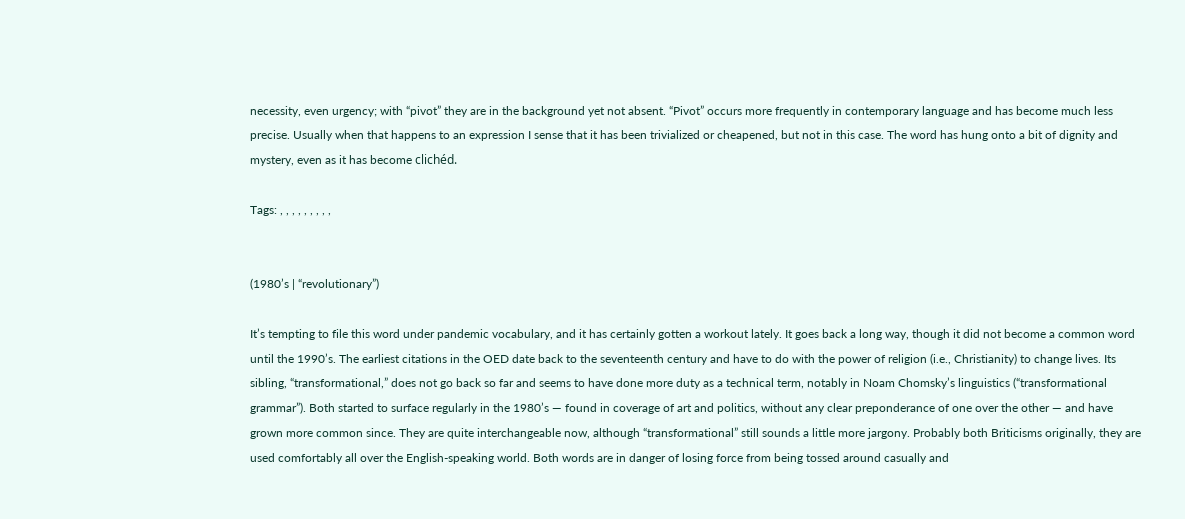necessity, even urgency; with “pivot” they are in the background yet not absent. “Pivot” occurs more frequently in contemporary language and has become much less precise. Usually when that happens to an expression I sense that it has been trivialized or cheapened, but not in this case. The word has hung onto a bit of dignity and mystery, even as it has become clichéd.

Tags: , , , , , , , , ,


(1980’s | “revolutionary”)

It’s tempting to file this word under pandemic vocabulary, and it has certainly gotten a workout lately. It goes back a long way, though it did not become a common word until the 1990’s. The earliest citations in the OED date back to the seventeenth century and have to do with the power of religion (i.e., Christianity) to change lives. Its sibling, “transformational,” does not go back so far and seems to have done more duty as a technical term, notably in Noam Chomsky’s linguistics (“transformational grammar”). Both started to surface regularly in the 1980’s — found in coverage of art and politics, without any clear preponderance of one over the other — and have grown more common since. They are quite interchangeable now, although “transformational” still sounds a little more jargony. Probably both Briticisms originally, they are used comfortably all over the English-speaking world. Both words are in danger of losing force from being tossed around casually and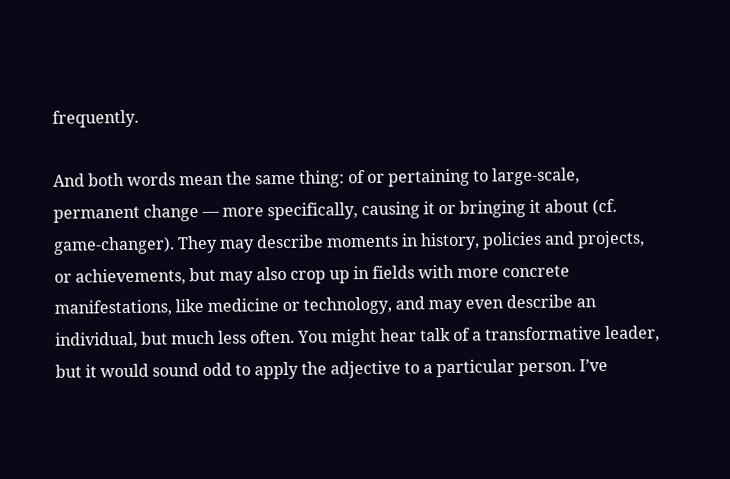frequently.

And both words mean the same thing: of or pertaining to large-scale, permanent change — more specifically, causing it or bringing it about (cf. game-changer). They may describe moments in history, policies and projects, or achievements, but may also crop up in fields with more concrete manifestations, like medicine or technology, and may even describe an individual, but much less often. You might hear talk of a transformative leader, but it would sound odd to apply the adjective to a particular person. I’ve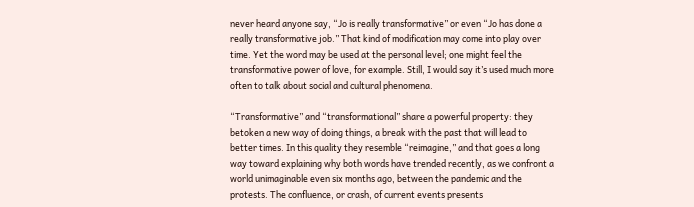never heard anyone say, “Jo is really transformative” or even “Jo has done a really transformative job.” That kind of modification may come into play over time. Yet the word may be used at the personal level; one might feel the transformative power of love, for example. Still, I would say it’s used much more often to talk about social and cultural phenomena.

“Transformative” and “transformational” share a powerful property: they betoken a new way of doing things, a break with the past that will lead to better times. In this quality they resemble “reimagine,” and that goes a long way toward explaining why both words have trended recently, as we confront a world unimaginable even six months ago, between the pandemic and the protests. The confluence, or crash, of current events presents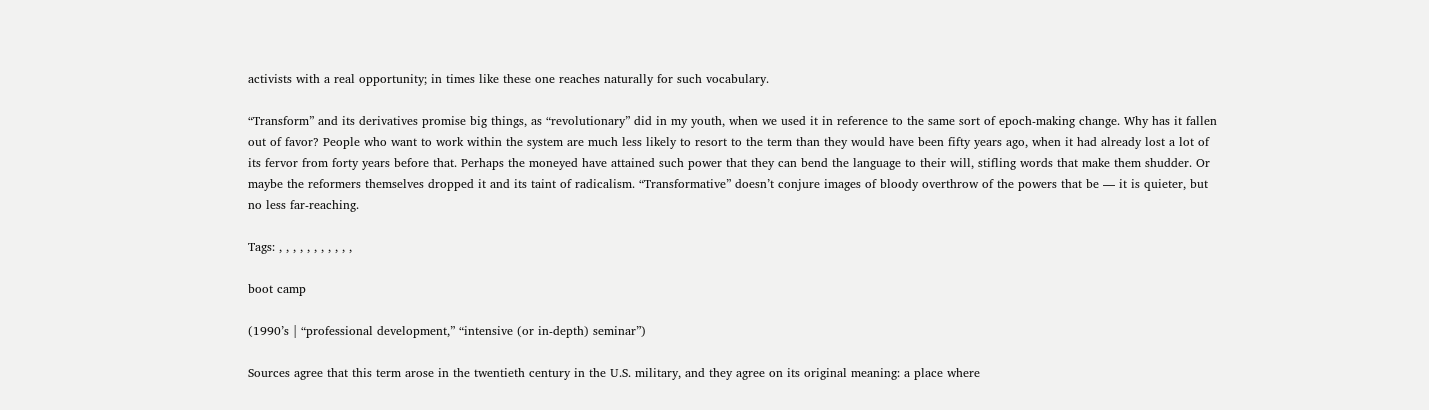activists with a real opportunity; in times like these one reaches naturally for such vocabulary.

“Transform” and its derivatives promise big things, as “revolutionary” did in my youth, when we used it in reference to the same sort of epoch-making change. Why has it fallen out of favor? People who want to work within the system are much less likely to resort to the term than they would have been fifty years ago, when it had already lost a lot of its fervor from forty years before that. Perhaps the moneyed have attained such power that they can bend the language to their will, stifling words that make them shudder. Or maybe the reformers themselves dropped it and its taint of radicalism. “Transformative” doesn’t conjure images of bloody overthrow of the powers that be — it is quieter, but no less far-reaching.

Tags: , , , , , , , , , , ,

boot camp

(1990’s | “professional development,” “intensive (or in-depth) seminar”)

Sources agree that this term arose in the twentieth century in the U.S. military, and they agree on its original meaning: a place where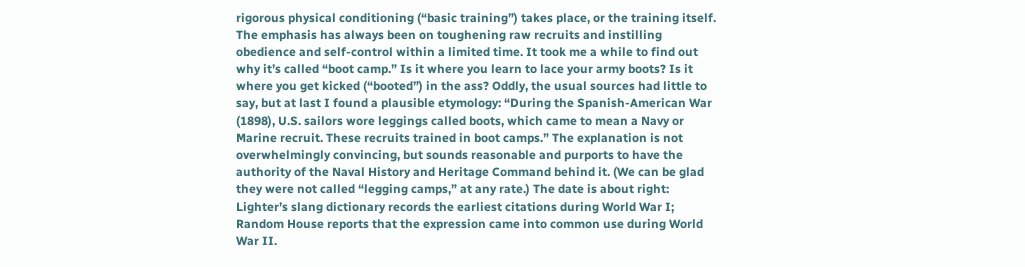rigorous physical conditioning (“basic training”) takes place, or the training itself. The emphasis has always been on toughening raw recruits and instilling obedience and self-control within a limited time. It took me a while to find out why it’s called “boot camp.” Is it where you learn to lace your army boots? Is it where you get kicked (“booted”) in the ass? Oddly, the usual sources had little to say, but at last I found a plausible etymology: “During the Spanish-American War (1898), U.S. sailors wore leggings called boots, which came to mean a Navy or Marine recruit. These recruits trained in boot camps.” The explanation is not overwhelmingly convincing, but sounds reasonable and purports to have the authority of the Naval History and Heritage Command behind it. (We can be glad they were not called “legging camps,” at any rate.) The date is about right: Lighter’s slang dictionary records the earliest citations during World War I; Random House reports that the expression came into common use during World War II.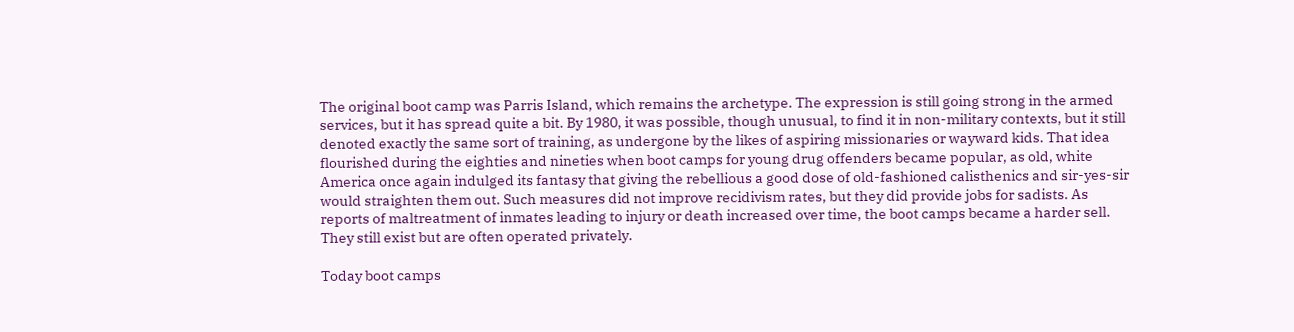The original boot camp was Parris Island, which remains the archetype. The expression is still going strong in the armed services, but it has spread quite a bit. By 1980, it was possible, though unusual, to find it in non-military contexts, but it still denoted exactly the same sort of training, as undergone by the likes of aspiring missionaries or wayward kids. That idea flourished during the eighties and nineties when boot camps for young drug offenders became popular, as old, white America once again indulged its fantasy that giving the rebellious a good dose of old-fashioned calisthenics and sir-yes-sir would straighten them out. Such measures did not improve recidivism rates, but they did provide jobs for sadists. As reports of maltreatment of inmates leading to injury or death increased over time, the boot camps became a harder sell. They still exist but are often operated privately.

Today boot camps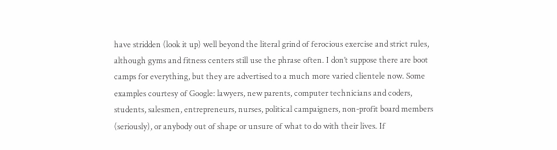have stridden (look it up) well beyond the literal grind of ferocious exercise and strict rules, although gyms and fitness centers still use the phrase often. I don’t suppose there are boot camps for everything, but they are advertised to a much more varied clientele now. Some examples courtesy of Google: lawyers, new parents, computer technicians and coders, students, salesmen, entrepreneurs, nurses, political campaigners, non-profit board members (seriously), or anybody out of shape or unsure of what to do with their lives. If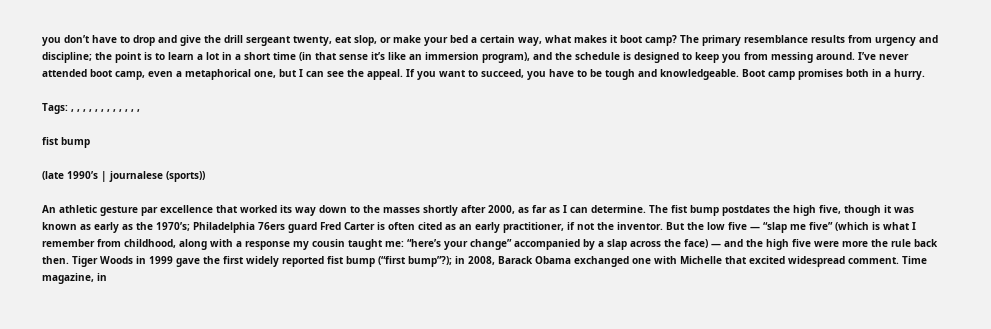you don’t have to drop and give the drill sergeant twenty, eat slop, or make your bed a certain way, what makes it boot camp? The primary resemblance results from urgency and discipline; the point is to learn a lot in a short time (in that sense it’s like an immersion program), and the schedule is designed to keep you from messing around. I’ve never attended boot camp, even a metaphorical one, but I can see the appeal. If you want to succeed, you have to be tough and knowledgeable. Boot camp promises both in a hurry.

Tags: , , , , , , , , , , , ,

fist bump

(late 1990’s | journalese (sports))

An athletic gesture par excellence that worked its way down to the masses shortly after 2000, as far as I can determine. The fist bump postdates the high five, though it was known as early as the 1970’s; Philadelphia 76ers guard Fred Carter is often cited as an early practitioner, if not the inventor. But the low five — “slap me five” (which is what I remember from childhood, along with a response my cousin taught me: “here’s your change” accompanied by a slap across the face) — and the high five were more the rule back then. Tiger Woods in 1999 gave the first widely reported fist bump (“first bump”?); in 2008, Barack Obama exchanged one with Michelle that excited widespread comment. Time magazine, in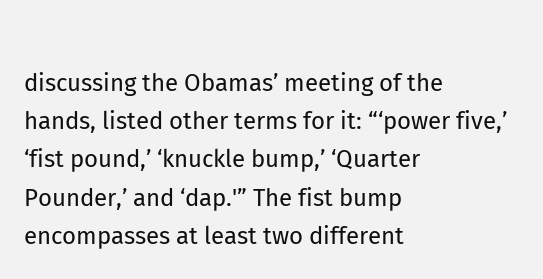discussing the Obamas’ meeting of the hands, listed other terms for it: “‘power five,’ ‘fist pound,’ ‘knuckle bump,’ ‘Quarter Pounder,’ and ‘dap.'” The fist bump encompasses at least two different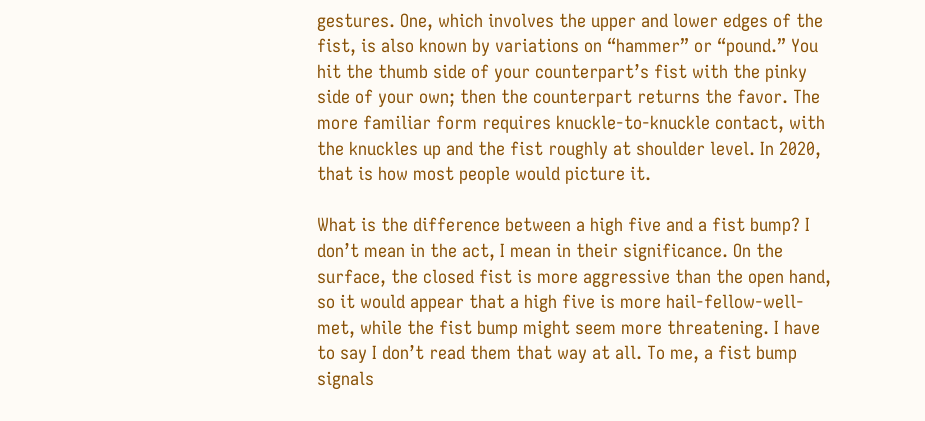gestures. One, which involves the upper and lower edges of the fist, is also known by variations on “hammer” or “pound.” You hit the thumb side of your counterpart’s fist with the pinky side of your own; then the counterpart returns the favor. The more familiar form requires knuckle-to-knuckle contact, with the knuckles up and the fist roughly at shoulder level. In 2020, that is how most people would picture it.

What is the difference between a high five and a fist bump? I don’t mean in the act, I mean in their significance. On the surface, the closed fist is more aggressive than the open hand, so it would appear that a high five is more hail-fellow-well-met, while the fist bump might seem more threatening. I have to say I don’t read them that way at all. To me, a fist bump signals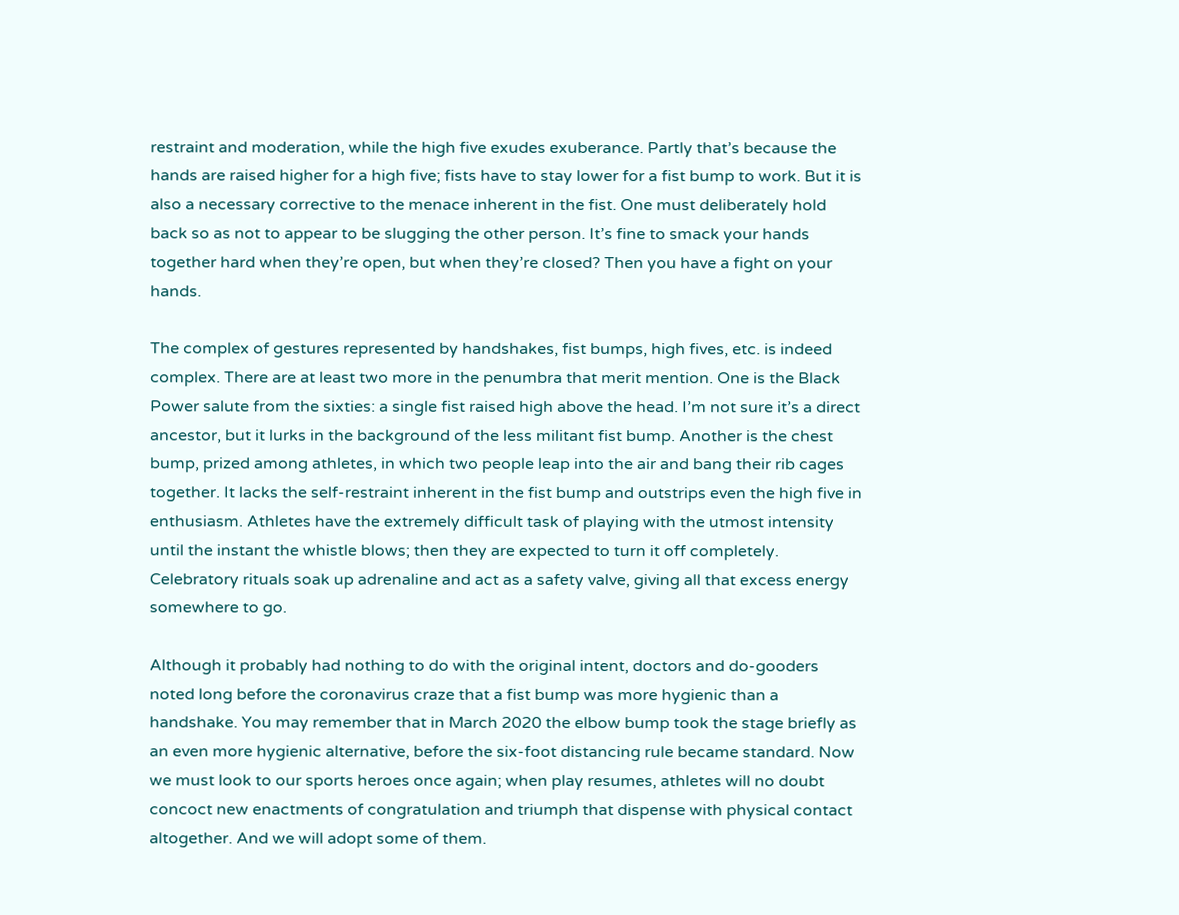restraint and moderation, while the high five exudes exuberance. Partly that’s because the hands are raised higher for a high five; fists have to stay lower for a fist bump to work. But it is also a necessary corrective to the menace inherent in the fist. One must deliberately hold back so as not to appear to be slugging the other person. It’s fine to smack your hands together hard when they’re open, but when they’re closed? Then you have a fight on your hands.

The complex of gestures represented by handshakes, fist bumps, high fives, etc. is indeed complex. There are at least two more in the penumbra that merit mention. One is the Black Power salute from the sixties: a single fist raised high above the head. I’m not sure it’s a direct ancestor, but it lurks in the background of the less militant fist bump. Another is the chest bump, prized among athletes, in which two people leap into the air and bang their rib cages together. It lacks the self-restraint inherent in the fist bump and outstrips even the high five in enthusiasm. Athletes have the extremely difficult task of playing with the utmost intensity until the instant the whistle blows; then they are expected to turn it off completely. Celebratory rituals soak up adrenaline and act as a safety valve, giving all that excess energy somewhere to go.

Although it probably had nothing to do with the original intent, doctors and do-gooders noted long before the coronavirus craze that a fist bump was more hygienic than a handshake. You may remember that in March 2020 the elbow bump took the stage briefly as an even more hygienic alternative, before the six-foot distancing rule became standard. Now we must look to our sports heroes once again; when play resumes, athletes will no doubt concoct new enactments of congratulation and triumph that dispense with physical contact altogether. And we will adopt some of them.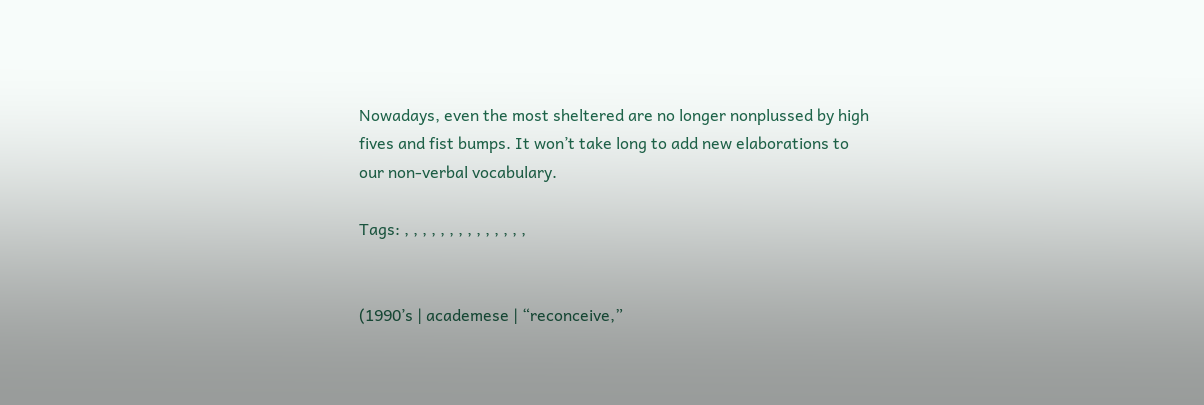Nowadays, even the most sheltered are no longer nonplussed by high fives and fist bumps. It won’t take long to add new elaborations to our non-verbal vocabulary.

Tags: , , , , , , , , , , , , , ,


(1990’s | academese | “reconceive,”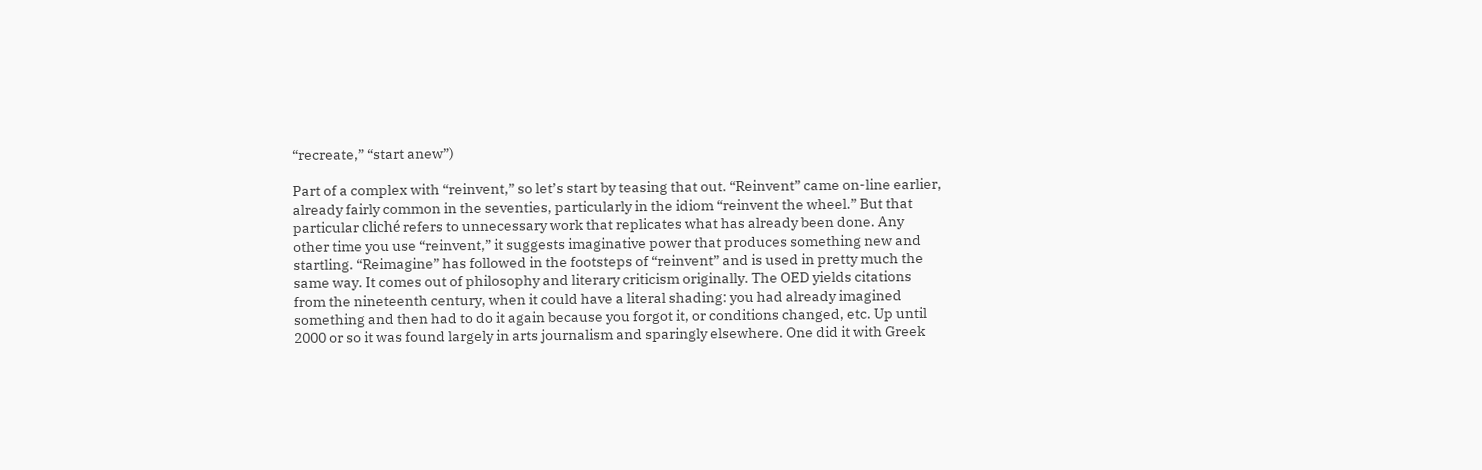“recreate,” “start anew”)

Part of a complex with “reinvent,” so let’s start by teasing that out. “Reinvent” came on-line earlier, already fairly common in the seventies, particularly in the idiom “reinvent the wheel.” But that particular cliché refers to unnecessary work that replicates what has already been done. Any other time you use “reinvent,” it suggests imaginative power that produces something new and startling. “Reimagine” has followed in the footsteps of “reinvent” and is used in pretty much the same way. It comes out of philosophy and literary criticism originally. The OED yields citations from the nineteenth century, when it could have a literal shading: you had already imagined something and then had to do it again because you forgot it, or conditions changed, etc. Up until 2000 or so it was found largely in arts journalism and sparingly elsewhere. One did it with Greek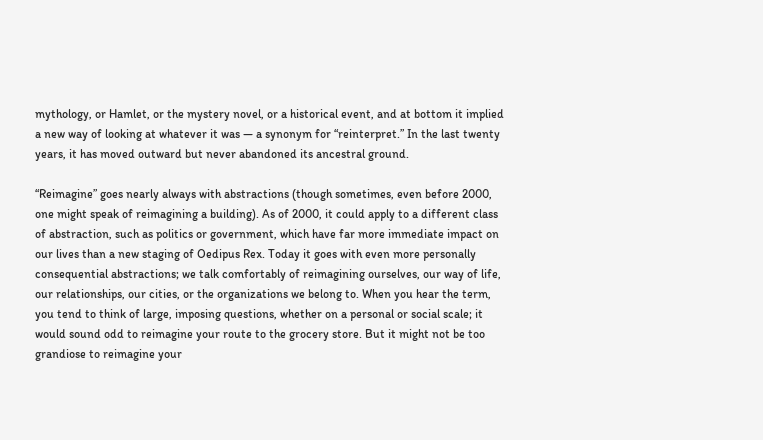mythology, or Hamlet, or the mystery novel, or a historical event, and at bottom it implied a new way of looking at whatever it was — a synonym for “reinterpret.” In the last twenty years, it has moved outward but never abandoned its ancestral ground.

“Reimagine” goes nearly always with abstractions (though sometimes, even before 2000, one might speak of reimagining a building). As of 2000, it could apply to a different class of abstraction, such as politics or government, which have far more immediate impact on our lives than a new staging of Oedipus Rex. Today it goes with even more personally consequential abstractions; we talk comfortably of reimagining ourselves, our way of life, our relationships, our cities, or the organizations we belong to. When you hear the term, you tend to think of large, imposing questions, whether on a personal or social scale; it would sound odd to reimagine your route to the grocery store. But it might not be too grandiose to reimagine your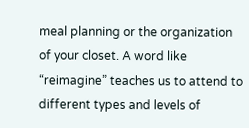meal planning or the organization of your closet. A word like “reimagine” teaches us to attend to different types and levels of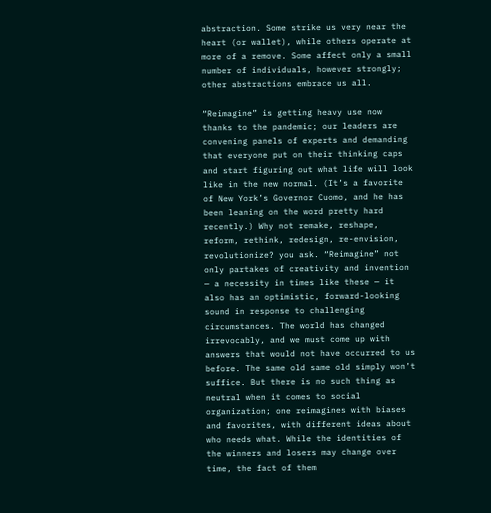abstraction. Some strike us very near the heart (or wallet), while others operate at more of a remove. Some affect only a small number of individuals, however strongly; other abstractions embrace us all.

“Reimagine” is getting heavy use now thanks to the pandemic; our leaders are convening panels of experts and demanding that everyone put on their thinking caps and start figuring out what life will look like in the new normal. (It’s a favorite of New York’s Governor Cuomo, and he has been leaning on the word pretty hard recently.) Why not remake, reshape, reform, rethink, redesign, re-envision, revolutionize? you ask. “Reimagine” not only partakes of creativity and invention — a necessity in times like these — it also has an optimistic, forward-looking sound in response to challenging circumstances. The world has changed irrevocably, and we must come up with answers that would not have occurred to us before. The same old same old simply won’t suffice. But there is no such thing as neutral when it comes to social organization; one reimagines with biases and favorites, with different ideas about who needs what. While the identities of the winners and losers may change over time, the fact of them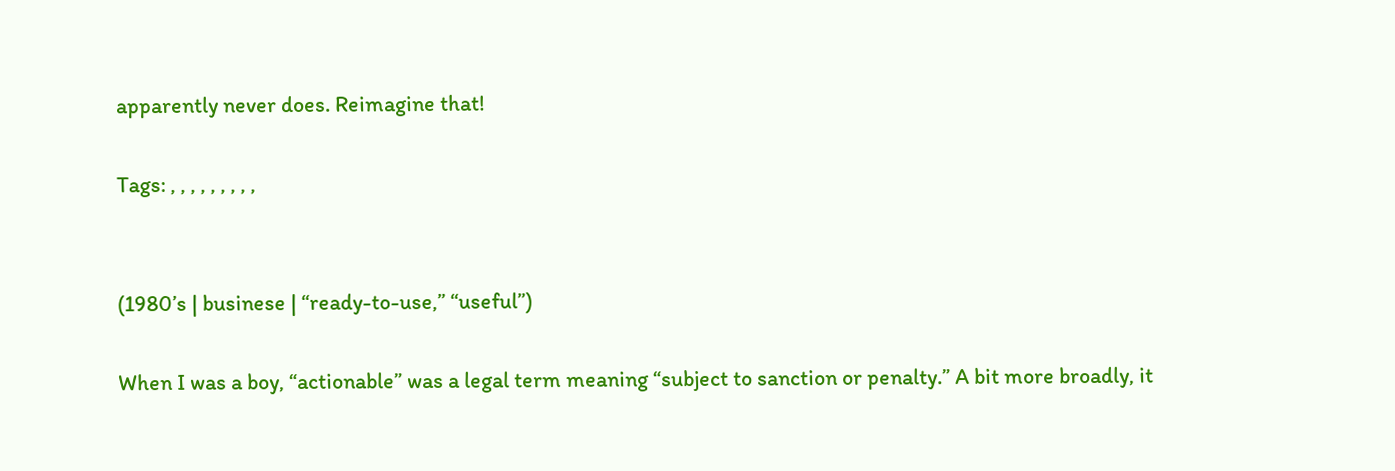apparently never does. Reimagine that!

Tags: , , , , , , , , ,


(1980’s | businese | “ready-to-use,” “useful”)

When I was a boy, “actionable” was a legal term meaning “subject to sanction or penalty.” A bit more broadly, it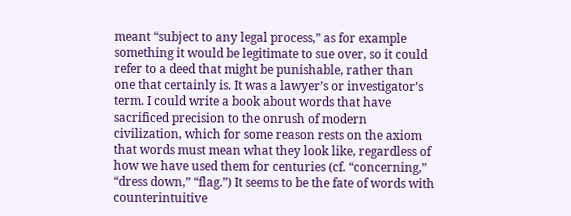meant “subject to any legal process,” as for example something it would be legitimate to sue over, so it could refer to a deed that might be punishable, rather than one that certainly is. It was a lawyer’s or investigator’s term. I could write a book about words that have sacrificed precision to the onrush of modern civilization, which for some reason rests on the axiom that words must mean what they look like, regardless of how we have used them for centuries (cf. “concerning,” “dress down,” “flag.”) It seems to be the fate of words with counterintuitive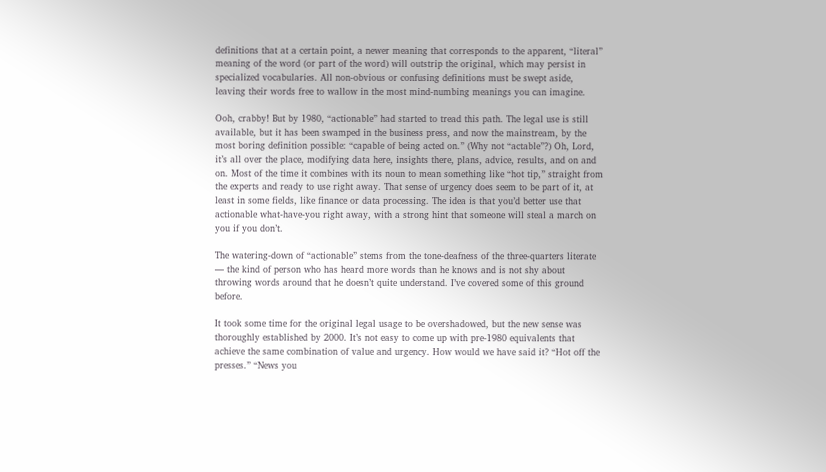definitions that at a certain point, a newer meaning that corresponds to the apparent, “literal” meaning of the word (or part of the word) will outstrip the original, which may persist in specialized vocabularies. All non-obvious or confusing definitions must be swept aside, leaving their words free to wallow in the most mind-numbing meanings you can imagine.

Ooh, crabby! But by 1980, “actionable” had started to tread this path. The legal use is still available, but it has been swamped in the business press, and now the mainstream, by the most boring definition possible: “capable of being acted on.” (Why not “actable”?) Oh, Lord, it’s all over the place, modifying data here, insights there, plans, advice, results, and on and on. Most of the time it combines with its noun to mean something like “hot tip,” straight from the experts and ready to use right away. That sense of urgency does seem to be part of it, at least in some fields, like finance or data processing. The idea is that you’d better use that actionable what-have-you right away, with a strong hint that someone will steal a march on you if you don’t.

The watering-down of “actionable” stems from the tone-deafness of the three-quarters literate — the kind of person who has heard more words than he knows and is not shy about throwing words around that he doesn’t quite understand. I’ve covered some of this ground before.

It took some time for the original legal usage to be overshadowed, but the new sense was thoroughly established by 2000. It’s not easy to come up with pre-1980 equivalents that achieve the same combination of value and urgency. How would we have said it? “Hot off the presses.” “News you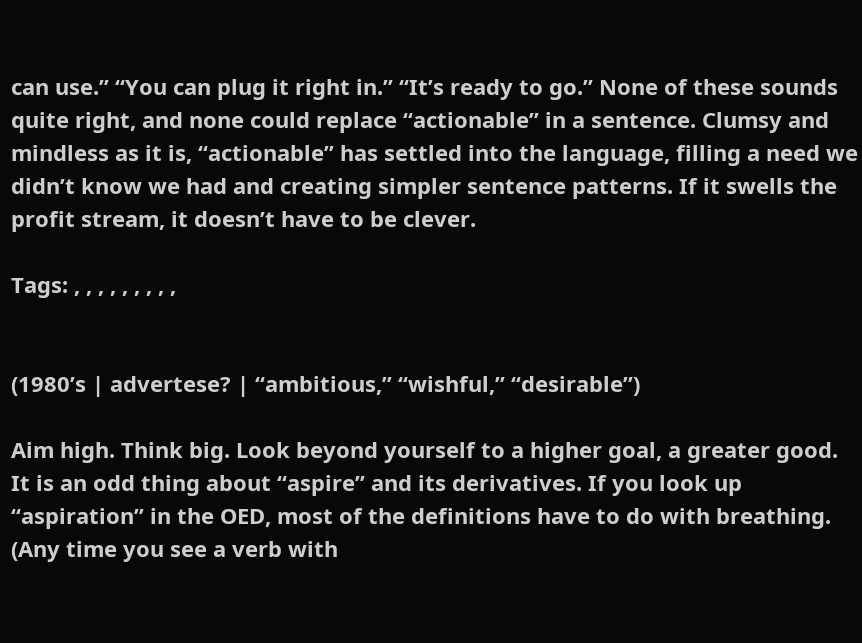can use.” “You can plug it right in.” “It’s ready to go.” None of these sounds quite right, and none could replace “actionable” in a sentence. Clumsy and mindless as it is, “actionable” has settled into the language, filling a need we didn’t know we had and creating simpler sentence patterns. If it swells the profit stream, it doesn’t have to be clever.

Tags: , , , , , , , , ,


(1980’s | advertese? | “ambitious,” “wishful,” “desirable”)

Aim high. Think big. Look beyond yourself to a higher goal, a greater good. It is an odd thing about “aspire” and its derivatives. If you look up “aspiration” in the OED, most of the definitions have to do with breathing. (Any time you see a verb with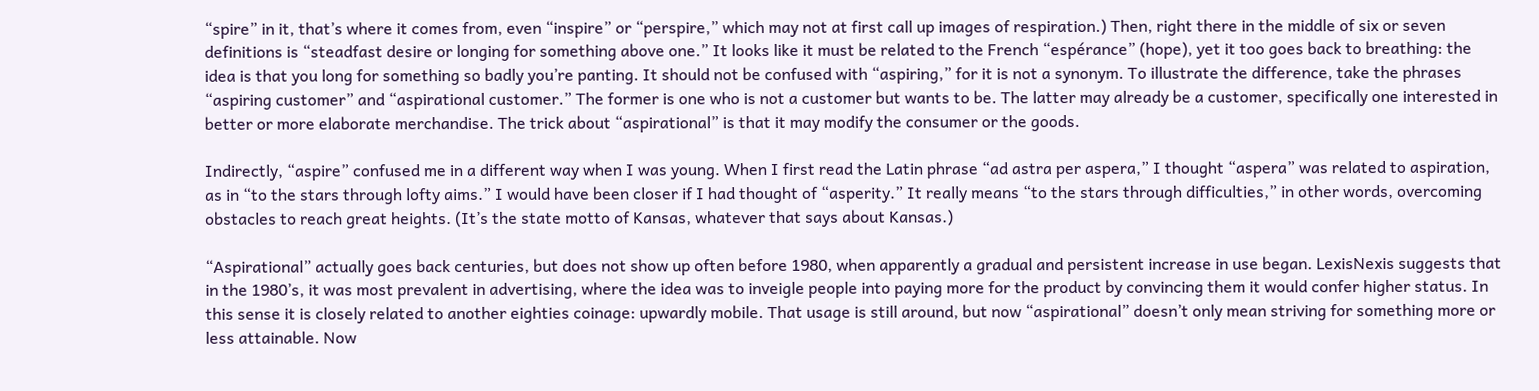“spire” in it, that’s where it comes from, even “inspire” or “perspire,” which may not at first call up images of respiration.) Then, right there in the middle of six or seven definitions is “steadfast desire or longing for something above one.” It looks like it must be related to the French “espérance” (hope), yet it too goes back to breathing: the idea is that you long for something so badly you’re panting. It should not be confused with “aspiring,” for it is not a synonym. To illustrate the difference, take the phrases “aspiring customer” and “aspirational customer.” The former is one who is not a customer but wants to be. The latter may already be a customer, specifically one interested in better or more elaborate merchandise. The trick about “aspirational” is that it may modify the consumer or the goods.

Indirectly, “aspire” confused me in a different way when I was young. When I first read the Latin phrase “ad astra per aspera,” I thought “aspera” was related to aspiration, as in “to the stars through lofty aims.” I would have been closer if I had thought of “asperity.” It really means “to the stars through difficulties,” in other words, overcoming obstacles to reach great heights. (It’s the state motto of Kansas, whatever that says about Kansas.)

“Aspirational” actually goes back centuries, but does not show up often before 1980, when apparently a gradual and persistent increase in use began. LexisNexis suggests that in the 1980’s, it was most prevalent in advertising, where the idea was to inveigle people into paying more for the product by convincing them it would confer higher status. In this sense it is closely related to another eighties coinage: upwardly mobile. That usage is still around, but now “aspirational” doesn’t only mean striving for something more or less attainable. Now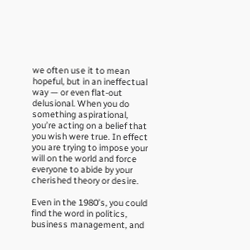we often use it to mean hopeful, but in an ineffectual way — or even flat-out delusional. When you do something aspirational, you’re acting on a belief that you wish were true. In effect you are trying to impose your will on the world and force everyone to abide by your cherished theory or desire.

Even in the 1980’s, you could find the word in politics, business management, and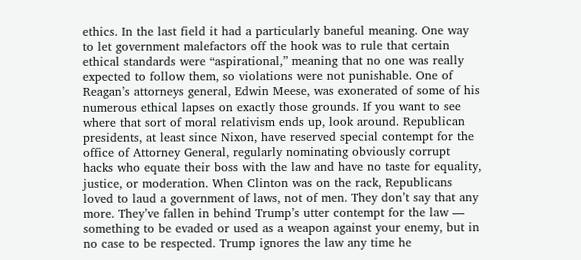ethics. In the last field it had a particularly baneful meaning. One way to let government malefactors off the hook was to rule that certain ethical standards were “aspirational,” meaning that no one was really expected to follow them, so violations were not punishable. One of Reagan’s attorneys general, Edwin Meese, was exonerated of some of his numerous ethical lapses on exactly those grounds. If you want to see where that sort of moral relativism ends up, look around. Republican presidents, at least since Nixon, have reserved special contempt for the office of Attorney General, regularly nominating obviously corrupt hacks who equate their boss with the law and have no taste for equality, justice, or moderation. When Clinton was on the rack, Republicans loved to laud a government of laws, not of men. They don’t say that any more. They’ve fallen in behind Trump’s utter contempt for the law — something to be evaded or used as a weapon against your enemy, but in no case to be respected. Trump ignores the law any time he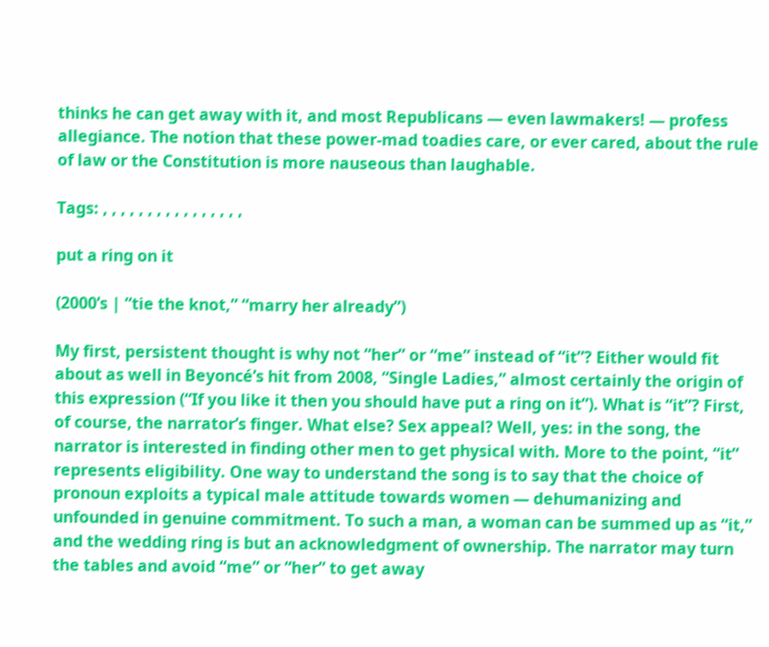thinks he can get away with it, and most Republicans — even lawmakers! — profess allegiance. The notion that these power-mad toadies care, or ever cared, about the rule of law or the Constitution is more nauseous than laughable.

Tags: , , , , , , , , , , , , , , , ,

put a ring on it

(2000’s | “tie the knot,” “marry her already”)

My first, persistent thought is why not “her” or “me” instead of “it”? Either would fit about as well in Beyoncé’s hit from 2008, “Single Ladies,” almost certainly the origin of this expression (“If you like it then you should have put a ring on it”). What is “it”? First, of course, the narrator’s finger. What else? Sex appeal? Well, yes: in the song, the narrator is interested in finding other men to get physical with. More to the point, “it” represents eligibility. One way to understand the song is to say that the choice of pronoun exploits a typical male attitude towards women — dehumanizing and unfounded in genuine commitment. To such a man, a woman can be summed up as “it,” and the wedding ring is but an acknowledgment of ownership. The narrator may turn the tables and avoid “me” or “her” to get away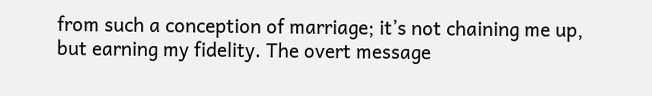from such a conception of marriage; it’s not chaining me up, but earning my fidelity. The overt message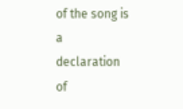of the song is a declaration of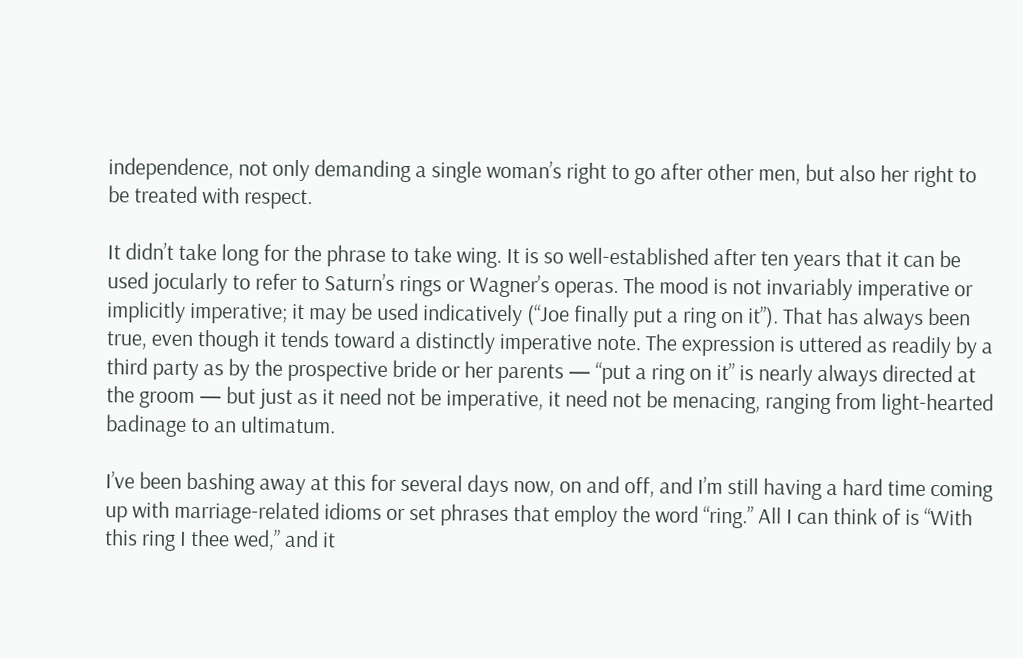independence, not only demanding a single woman’s right to go after other men, but also her right to be treated with respect.

It didn’t take long for the phrase to take wing. It is so well-established after ten years that it can be used jocularly to refer to Saturn’s rings or Wagner’s operas. The mood is not invariably imperative or implicitly imperative; it may be used indicatively (“Joe finally put a ring on it”). That has always been true, even though it tends toward a distinctly imperative note. The expression is uttered as readily by a third party as by the prospective bride or her parents — “put a ring on it” is nearly always directed at the groom — but just as it need not be imperative, it need not be menacing, ranging from light-hearted badinage to an ultimatum.

I’ve been bashing away at this for several days now, on and off, and I’m still having a hard time coming up with marriage-related idioms or set phrases that employ the word “ring.” All I can think of is “With this ring I thee wed,” and it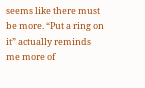seems like there must be more. “Put a ring on it” actually reminds me more of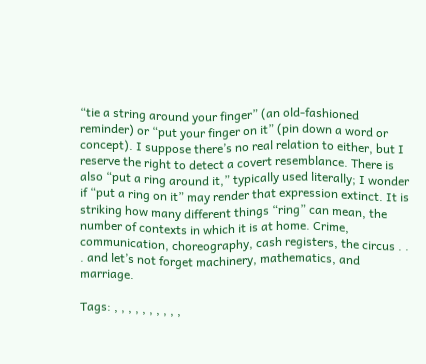“tie a string around your finger” (an old-fashioned reminder) or “put your finger on it” (pin down a word or concept). I suppose there’s no real relation to either, but I reserve the right to detect a covert resemblance. There is also “put a ring around it,” typically used literally; I wonder if “put a ring on it” may render that expression extinct. It is striking how many different things “ring” can mean, the number of contexts in which it is at home. Crime, communication, choreography, cash registers, the circus . . . and let’s not forget machinery, mathematics, and marriage.

Tags: , , , , , , , , , ,